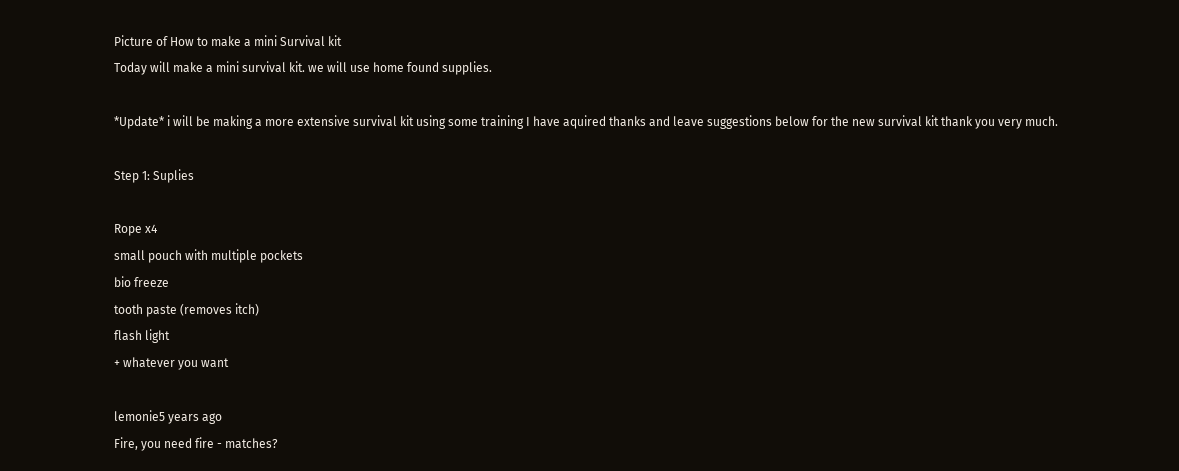Picture of How to make a mini Survival kit
Today will make a mini survival kit. we will use home found supplies.

*Update* i will be making a more extensive survival kit using some training I have aquired thanks and leave suggestions below for the new survival kit thank you very much.

Step 1: Suplies

Rope x4
small pouch with multiple pockets
bio freeze
tooth paste (removes itch)
flash light
+ whatever you want

lemonie5 years ago
Fire, you need fire - matches?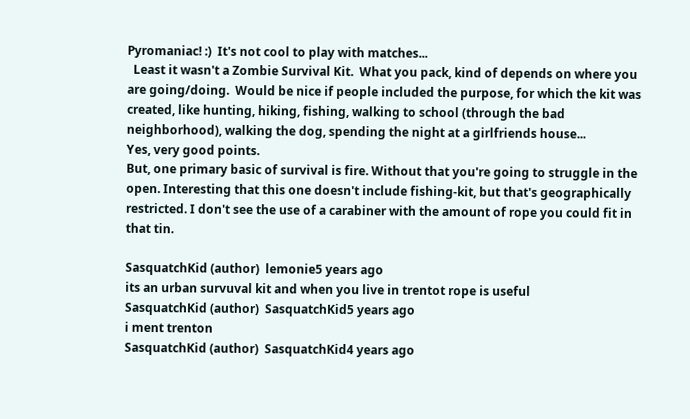Pyromaniac! :)  It's not cool to play with matches...
  Least it wasn't a Zombie Survival Kit.  What you pack, kind of depends on where you are going/doing.  Would be nice if people included the purpose, for which the kit was created, like hunting, hiking, fishing, walking to school (through the bad neighborhood), walking the dog, spending the night at a girlfriends house...
Yes, very good points.
But, one primary basic of survival is fire. Without that you're going to struggle in the open. Interesting that this one doesn't include fishing-kit, but that's geographically restricted. I don't see the use of a carabiner with the amount of rope you could fit in that tin.

SasquatchKid (author)  lemonie5 years ago
its an urban survuval kit and when you live in trentot rope is useful
SasquatchKid (author)  SasquatchKid5 years ago
i ment trenton
SasquatchKid (author)  SasquatchKid4 years ago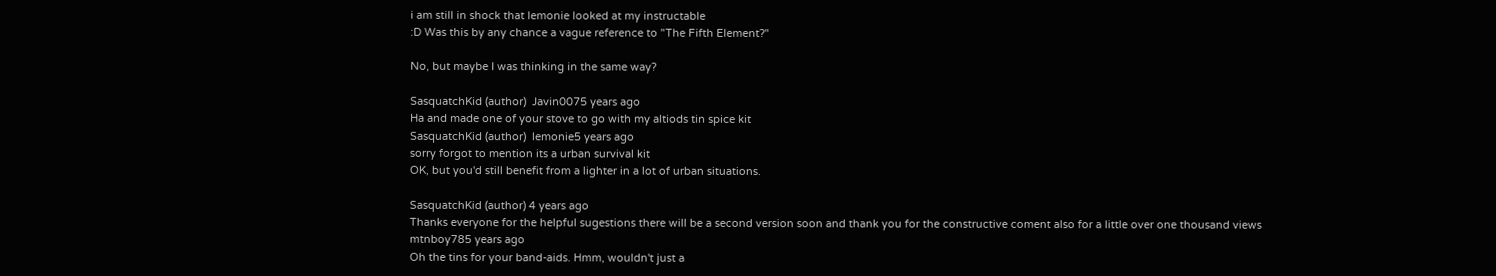i am still in shock that lemonie looked at my instructable
:D Was this by any chance a vague reference to "The Fifth Element?"

No, but maybe I was thinking in the same way?

SasquatchKid (author)  Javin0075 years ago
Ha and made one of your stove to go with my altiods tin spice kit
SasquatchKid (author)  lemonie5 years ago
sorry forgot to mention its a urban survival kit
OK, but you'd still benefit from a lighter in a lot of urban situations.

SasquatchKid (author) 4 years ago
Thanks everyone for the helpful sugestions there will be a second version soon and thank you for the constructive coment also for a little over one thousand views
mtnboy785 years ago
Oh the tins for your band-aids. Hmm, wouldn't just a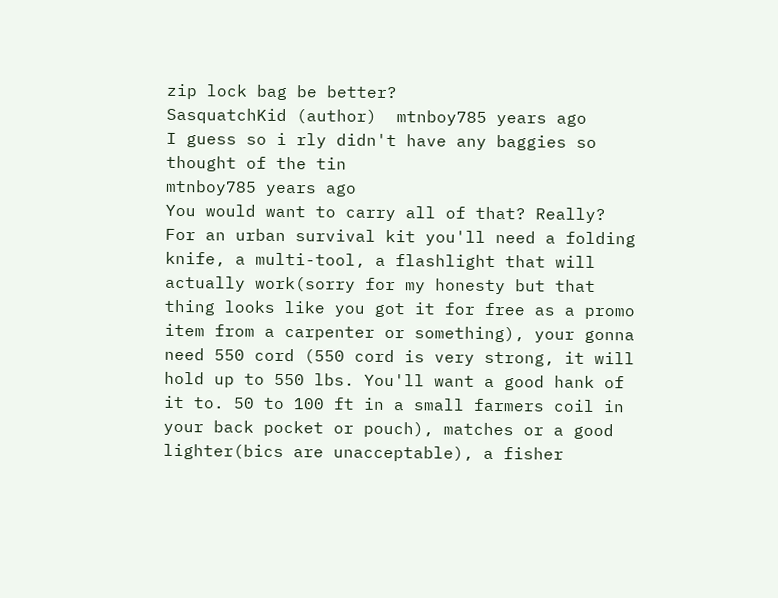zip lock bag be better?
SasquatchKid (author)  mtnboy785 years ago
I guess so i rly didn't have any baggies so thought of the tin
mtnboy785 years ago
You would want to carry all of that? Really? For an urban survival kit you'll need a folding knife, a multi-tool, a flashlight that will actually work(sorry for my honesty but that thing looks like you got it for free as a promo item from a carpenter or something), your gonna need 550 cord (550 cord is very strong, it will hold up to 550 lbs. You'll want a good hank of it to. 50 to 100 ft in a small farmers coil in your back pocket or pouch), matches or a good lighter(bics are unacceptable), a fisher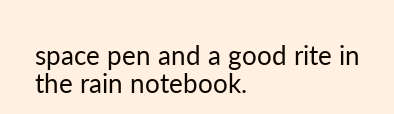space pen and a good rite in the rain notebook.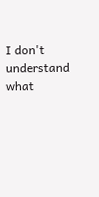I don't understand what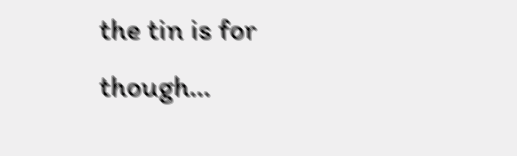the tin is for though...